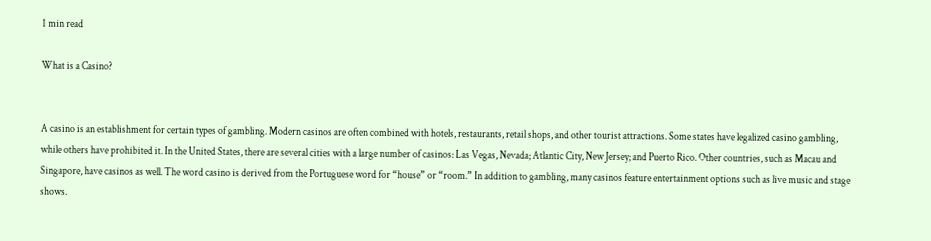1 min read

What is a Casino?


A casino is an establishment for certain types of gambling. Modern casinos are often combined with hotels, restaurants, retail shops, and other tourist attractions. Some states have legalized casino gambling, while others have prohibited it. In the United States, there are several cities with a large number of casinos: Las Vegas, Nevada; Atlantic City, New Jersey; and Puerto Rico. Other countries, such as Macau and Singapore, have casinos as well. The word casino is derived from the Portuguese word for “house” or “room.” In addition to gambling, many casinos feature entertainment options such as live music and stage shows.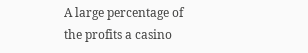A large percentage of the profits a casino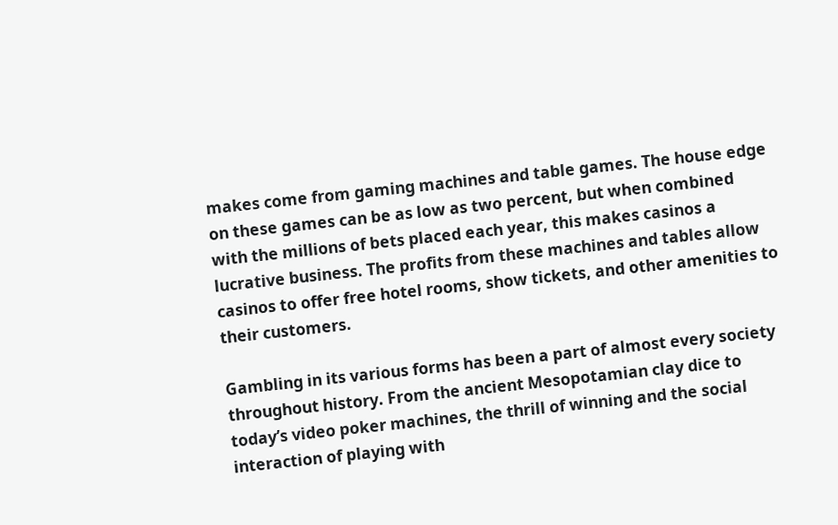makes come from gaming machines and table games. The house edge on these games can be as low as two percent, but when combined with the millions of bets placed each year, this makes casinos a lucrative business. The profits from these machines and tables allow casinos to offer free hotel rooms, show tickets, and other amenities to their customers.

Gambling in its various forms has been a part of almost every society throughout history. From the ancient Mesopotamian clay dice to today’s video poker machines, the thrill of winning and the social interaction of playing with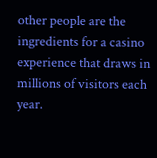other people are the ingredients for a casino experience that draws in millions of visitors each year.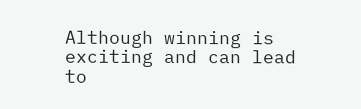Although winning is exciting and can lead to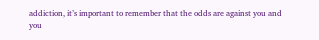addiction, it’s important to remember that the odds are against you and you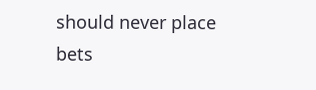should never place bets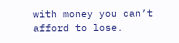with money you can’t afford to lose.